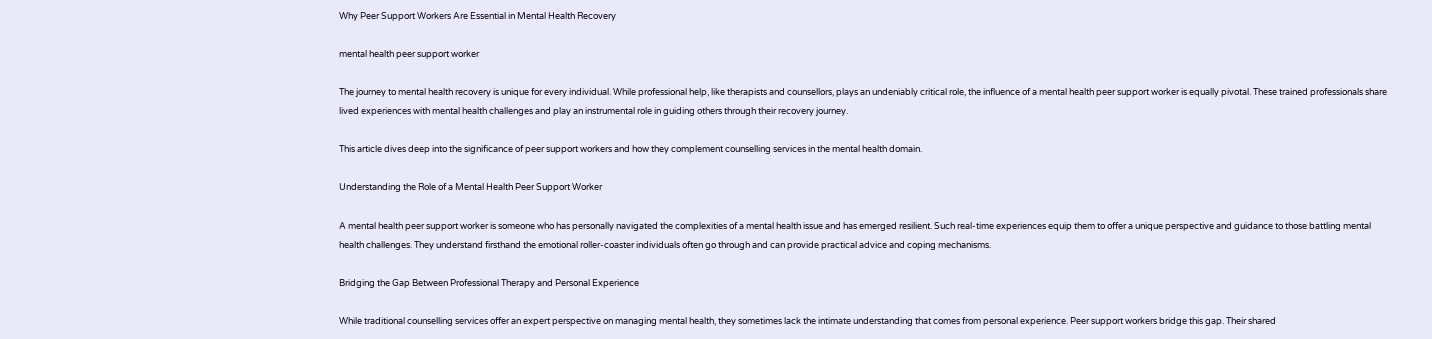Why Peer Support Workers Are Essential in Mental Health Recovery

mental health peer support worker

The journey to mental health recovery is unique for every individual. While professional help, like therapists and counsellors, plays an undeniably critical role, the influence of a mental health peer support worker is equally pivotal. These trained professionals share lived experiences with mental health challenges and play an instrumental role in guiding others through their recovery journey.

This article dives deep into the significance of peer support workers and how they complement counselling services in the mental health domain.

Understanding the Role of a Mental Health Peer Support Worker

A mental health peer support worker is someone who has personally navigated the complexities of a mental health issue and has emerged resilient. Such real-time experiences equip them to offer a unique perspective and guidance to those battling mental health challenges. They understand firsthand the emotional roller-coaster individuals often go through and can provide practical advice and coping mechanisms.

Bridging the Gap Between Professional Therapy and Personal Experience

While traditional counselling services offer an expert perspective on managing mental health, they sometimes lack the intimate understanding that comes from personal experience. Peer support workers bridge this gap. Their shared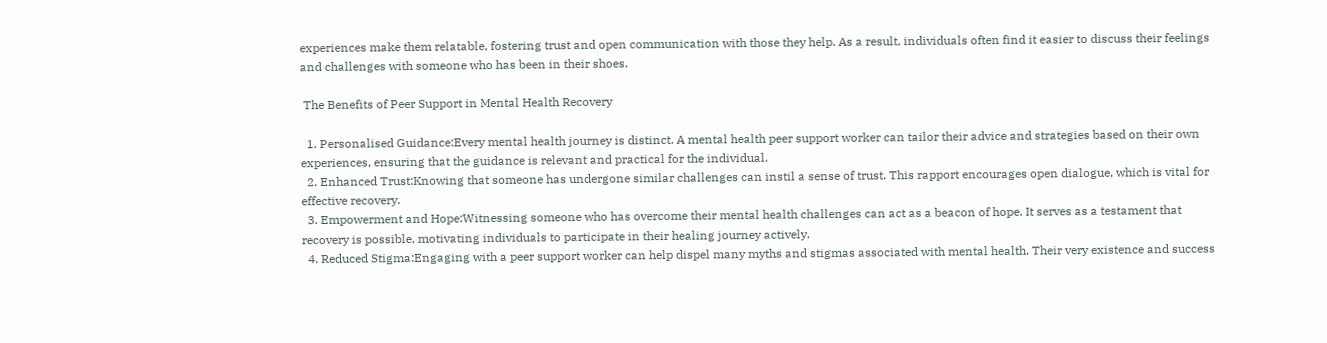experiences make them relatable, fostering trust and open communication with those they help. As a result, individuals often find it easier to discuss their feelings and challenges with someone who has been in their shoes.

 The Benefits of Peer Support in Mental Health Recovery

  1. Personalised Guidance:Every mental health journey is distinct. A mental health peer support worker can tailor their advice and strategies based on their own experiences, ensuring that the guidance is relevant and practical for the individual.
  2. Enhanced Trust:Knowing that someone has undergone similar challenges can instil a sense of trust. This rapport encourages open dialogue, which is vital for effective recovery.
  3. Empowerment and Hope:Witnessing someone who has overcome their mental health challenges can act as a beacon of hope. It serves as a testament that recovery is possible, motivating individuals to participate in their healing journey actively.
  4. Reduced Stigma:Engaging with a peer support worker can help dispel many myths and stigmas associated with mental health. Their very existence and success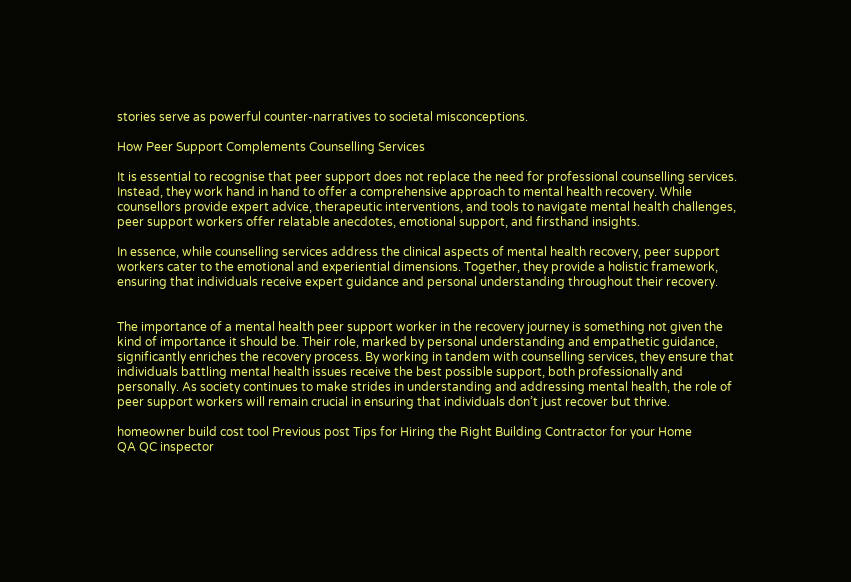stories serve as powerful counter-narratives to societal misconceptions.

How Peer Support Complements Counselling Services

It is essential to recognise that peer support does not replace the need for professional counselling services. Instead, they work hand in hand to offer a comprehensive approach to mental health recovery. While counsellors provide expert advice, therapeutic interventions, and tools to navigate mental health challenges, peer support workers offer relatable anecdotes, emotional support, and firsthand insights.

In essence, while counselling services address the clinical aspects of mental health recovery, peer support workers cater to the emotional and experiential dimensions. Together, they provide a holistic framework, ensuring that individuals receive expert guidance and personal understanding throughout their recovery.


The importance of a mental health peer support worker in the recovery journey is something not given the kind of importance it should be. Their role, marked by personal understanding and empathetic guidance, significantly enriches the recovery process. By working in tandem with counselling services, they ensure that individuals battling mental health issues receive the best possible support, both professionally and personally. As society continues to make strides in understanding and addressing mental health, the role of peer support workers will remain crucial in ensuring that individuals don’t just recover but thrive.

homeowner build cost tool Previous post Tips for Hiring the Right Building Contractor for your Home
QA QC inspector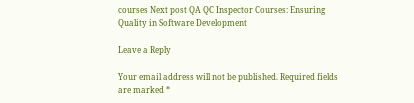courses Next post QA QC Inspector Courses: Ensuring Quality in Software Development

Leave a Reply

Your email address will not be published. Required fields are marked *